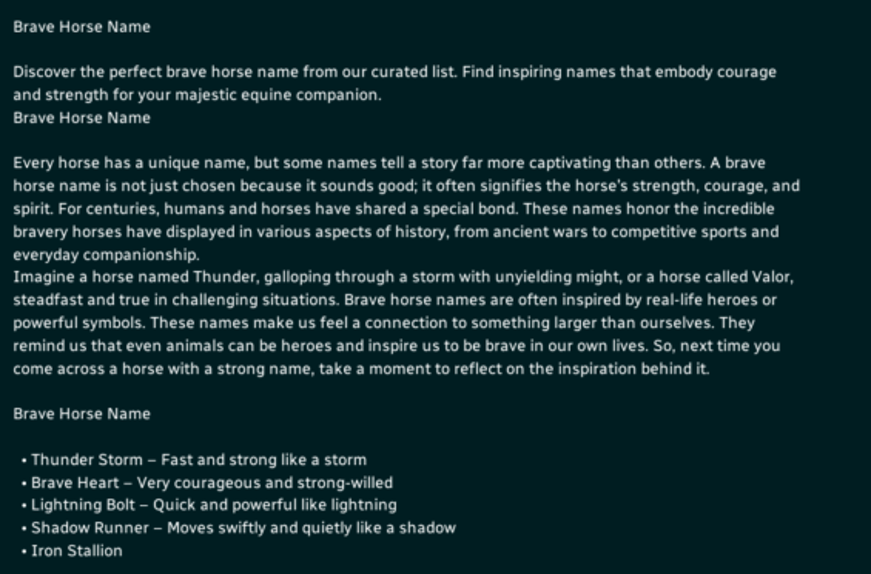Brave Horse Name

Discover the perfect brave horse name from our curated list. Find inspiring names that embody courage and strength for your majestic equine companion.
Brave Horse Name

Every horse has a unique name, but some names tell a story far more captivating than others. A brave horse name is not just chosen because it sounds good; it often signifies the horse’s strength, courage, and spirit. For centuries, humans and horses have shared a special bond. These names honor the incredible bravery horses have displayed in various aspects of history, from ancient wars to competitive sports and everyday companionship.
Imagine a horse named Thunder, galloping through a storm with unyielding might, or a horse called Valor, steadfast and true in challenging situations. Brave horse names are often inspired by real-life heroes or powerful symbols. These names make us feel a connection to something larger than ourselves. They remind us that even animals can be heroes and inspire us to be brave in our own lives. So, next time you come across a horse with a strong name, take a moment to reflect on the inspiration behind it.

Brave Horse Name

  • Thunder Storm – Fast and strong like a storm
  • Brave Heart – Very courageous and strong-willed
  • Lightning Bolt – Quick and powerful like lightning
  • Shadow Runner – Moves swiftly and quietly like a shadow
  • Iron Stallion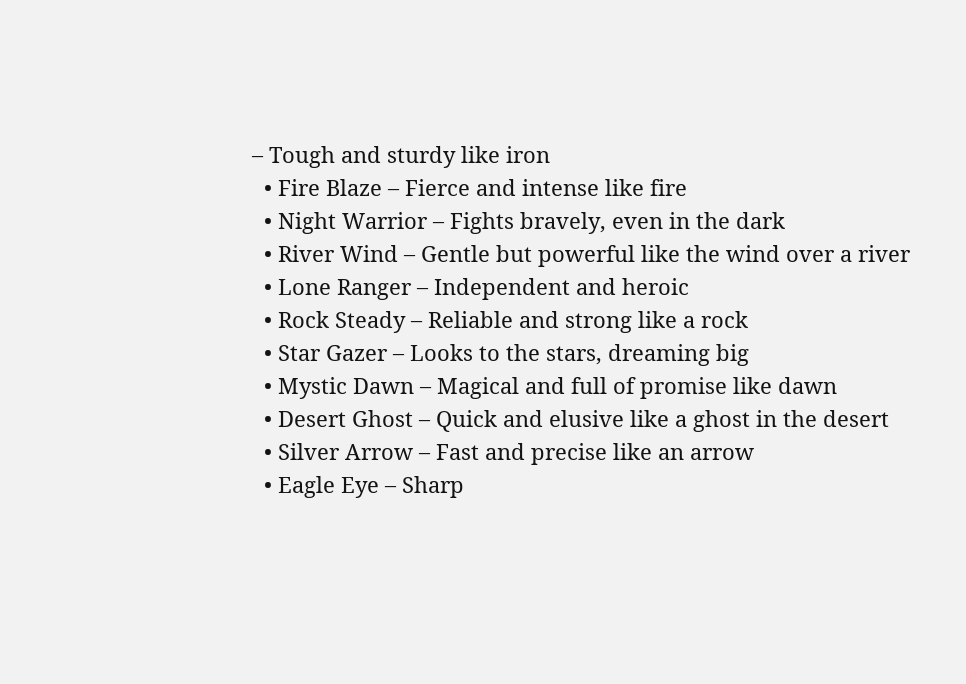– Tough and sturdy like iron
  • Fire Blaze – Fierce and intense like fire
  • Night Warrior – Fights bravely, even in the dark
  • River Wind – Gentle but powerful like the wind over a river
  • Lone Ranger – Independent and heroic
  • Rock Steady – Reliable and strong like a rock
  • Star Gazer – Looks to the stars, dreaming big
  • Mystic Dawn – Magical and full of promise like dawn
  • Desert Ghost – Quick and elusive like a ghost in the desert
  • Silver Arrow – Fast and precise like an arrow
  • Eagle Eye – Sharp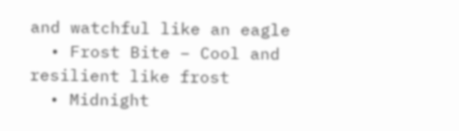and watchful like an eagle
  • Frost Bite – Cool and resilient like frost
  • Midnight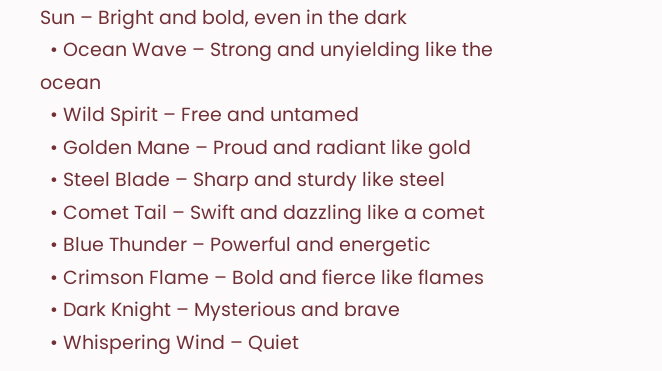Sun – Bright and bold, even in the dark
  • Ocean Wave – Strong and unyielding like the ocean
  • Wild Spirit – Free and untamed
  • Golden Mane – Proud and radiant like gold
  • Steel Blade – Sharp and sturdy like steel
  • Comet Tail – Swift and dazzling like a comet
  • Blue Thunder – Powerful and energetic
  • Crimson Flame – Bold and fierce like flames
  • Dark Knight – Mysterious and brave
  • Whispering Wind – Quiet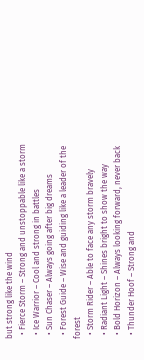but strong like the wind
  • Fierce Storm – Strong and unstoppable like a storm
  • Ice Warrior – Cool and strong in battles
  • Sun Chaser – Always going after big dreams
  • Forest Guide – Wise and guiding like a leader of the forest
  • Storm Rider – Able to face any storm bravely
  • Radiant Light – Shines bright to show the way
  • Bold Horizon – Always looking forward, never back
  • Thunder Hoof – Strong and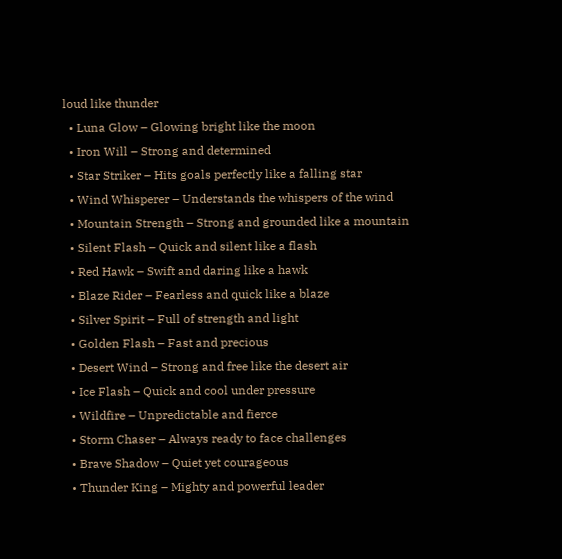loud like thunder
  • Luna Glow – Glowing bright like the moon
  • Iron Will – Strong and determined
  • Star Striker – Hits goals perfectly like a falling star
  • Wind Whisperer – Understands the whispers of the wind
  • Mountain Strength – Strong and grounded like a mountain
  • Silent Flash – Quick and silent like a flash
  • Red Hawk – Swift and daring like a hawk
  • Blaze Rider – Fearless and quick like a blaze
  • Silver Spirit – Full of strength and light
  • Golden Flash – Fast and precious
  • Desert Wind – Strong and free like the desert air
  • Ice Flash – Quick and cool under pressure
  • Wildfire – Unpredictable and fierce
  • Storm Chaser – Always ready to face challenges
  • Brave Shadow – Quiet yet courageous
  • Thunder King – Mighty and powerful leader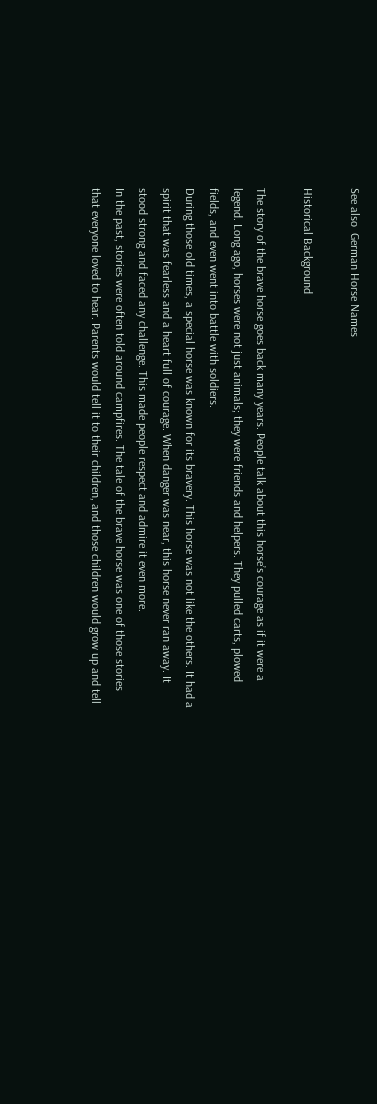See also  German Horse Names

Historical Background

The story of the brave horse goes back many years. People talk about this horse’s courage as if it were a legend. Long ago, horses were not just animals; they were friends and helpers. They pulled carts, plowed fields, and even went into battle with soldiers.
During those old times, a special horse was known for its bravery. This horse was not like the others. It had a spirit that was fearless and a heart full of courage. When danger was near, this horse never ran away. It stood strong and faced any challenge. This made people respect and admire it even more.
In the past, stories were often told around campfires. The tale of the brave horse was one of those stories that everyone loved to hear. Parents would tell it to their children, and those children would grow up and tell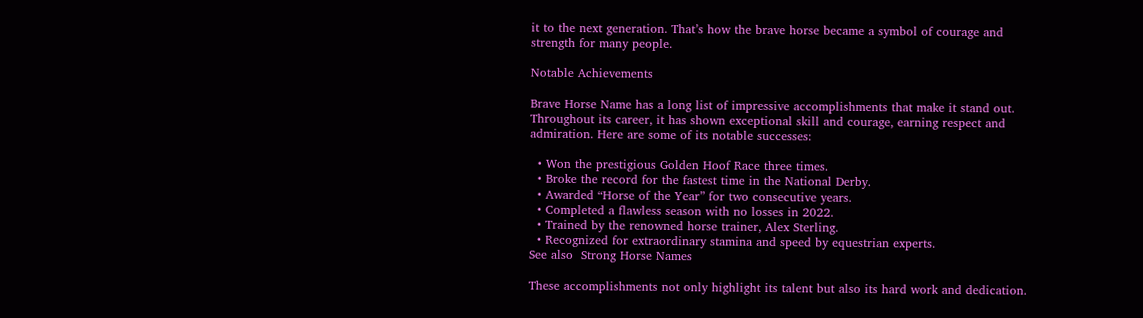it to the next generation. That’s how the brave horse became a symbol of courage and strength for many people.

Notable Achievements

Brave Horse Name has a long list of impressive accomplishments that make it stand out. Throughout its career, it has shown exceptional skill and courage, earning respect and admiration. Here are some of its notable successes:

  • Won the prestigious Golden Hoof Race three times.
  • Broke the record for the fastest time in the National Derby.
  • Awarded “Horse of the Year” for two consecutive years.
  • Completed a flawless season with no losses in 2022.
  • Trained by the renowned horse trainer, Alex Sterling.
  • Recognized for extraordinary stamina and speed by equestrian experts.
See also  Strong Horse Names

These accomplishments not only highlight its talent but also its hard work and dedication.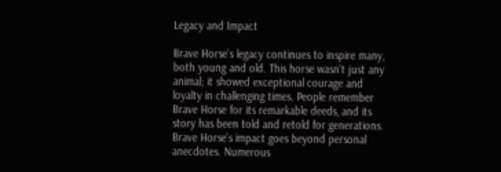Legacy and Impact

Brave Horse’s legacy continues to inspire many, both young and old. This horse wasn’t just any animal; it showed exceptional courage and loyalty in challenging times. People remember Brave Horse for its remarkable deeds, and its story has been told and retold for generations.
Brave Horse’s impact goes beyond personal anecdotes. Numerous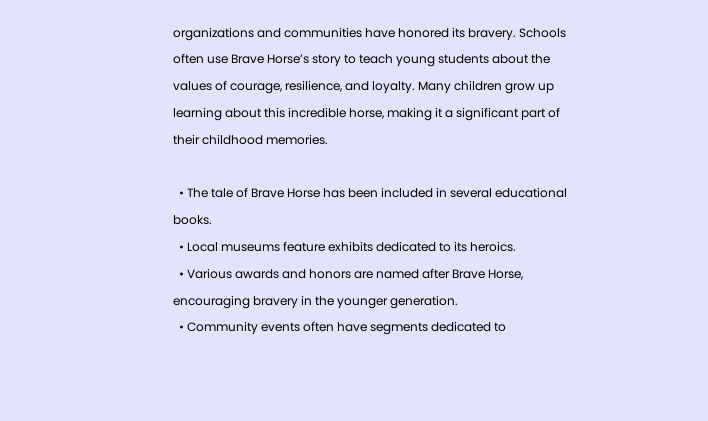organizations and communities have honored its bravery. Schools often use Brave Horse’s story to teach young students about the values of courage, resilience, and loyalty. Many children grow up learning about this incredible horse, making it a significant part of their childhood memories.

  • The tale of Brave Horse has been included in several educational books.
  • Local museums feature exhibits dedicated to its heroics.
  • Various awards and honors are named after Brave Horse, encouraging bravery in the younger generation.
  • Community events often have segments dedicated to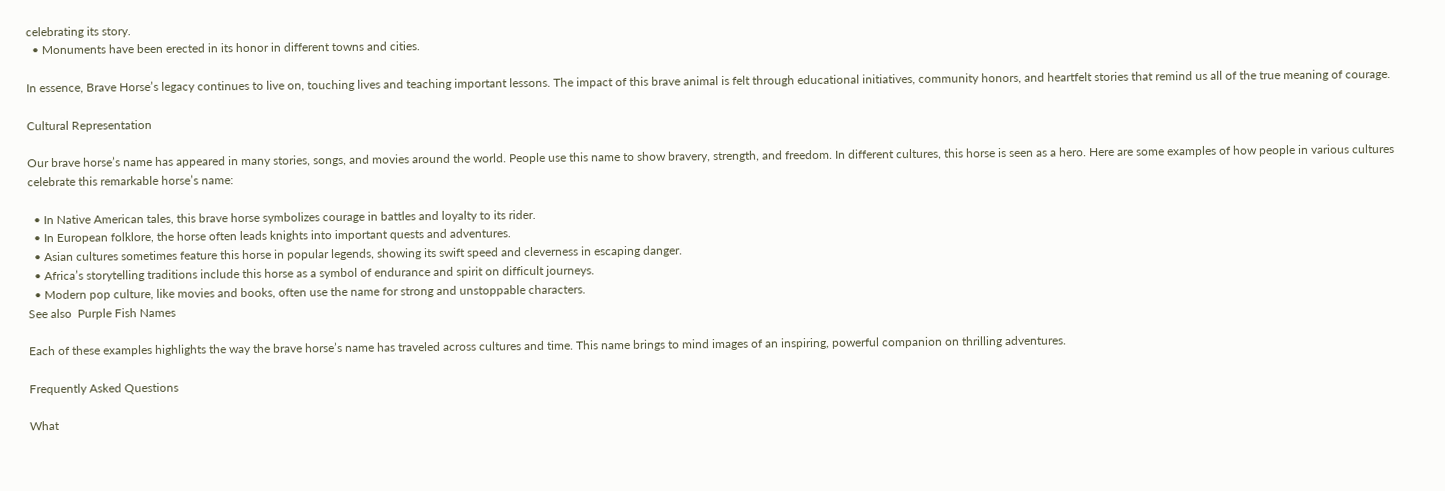celebrating its story.
  • Monuments have been erected in its honor in different towns and cities.

In essence, Brave Horse’s legacy continues to live on, touching lives and teaching important lessons. The impact of this brave animal is felt through educational initiatives, community honors, and heartfelt stories that remind us all of the true meaning of courage.

Cultural Representation

Our brave horse’s name has appeared in many stories, songs, and movies around the world. People use this name to show bravery, strength, and freedom. In different cultures, this horse is seen as a hero. Here are some examples of how people in various cultures celebrate this remarkable horse’s name:

  • In Native American tales, this brave horse symbolizes courage in battles and loyalty to its rider.
  • In European folklore, the horse often leads knights into important quests and adventures.
  • Asian cultures sometimes feature this horse in popular legends, showing its swift speed and cleverness in escaping danger.
  • Africa’s storytelling traditions include this horse as a symbol of endurance and spirit on difficult journeys.
  • Modern pop culture, like movies and books, often use the name for strong and unstoppable characters.
See also  Purple Fish Names

Each of these examples highlights the way the brave horse’s name has traveled across cultures and time. This name brings to mind images of an inspiring, powerful companion on thrilling adventures.

Frequently Asked Questions

What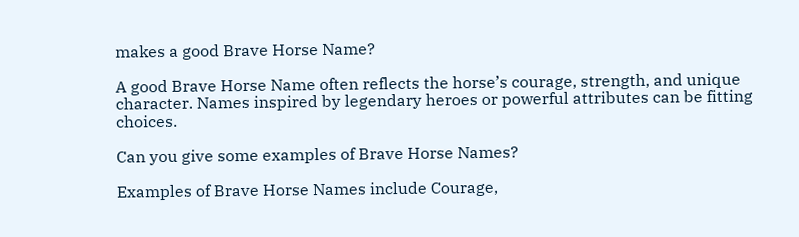makes a good Brave Horse Name?

A good Brave Horse Name often reflects the horse’s courage, strength, and unique character. Names inspired by legendary heroes or powerful attributes can be fitting choices.

Can you give some examples of Brave Horse Names?

Examples of Brave Horse Names include Courage,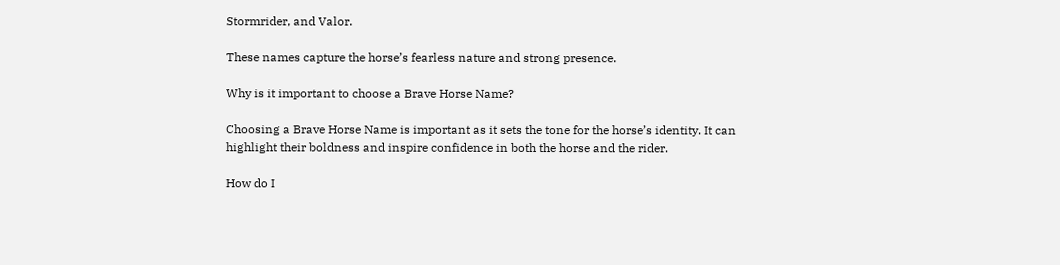Stormrider, and Valor.

These names capture the horse’s fearless nature and strong presence.

Why is it important to choose a Brave Horse Name?

Choosing a Brave Horse Name is important as it sets the tone for the horse’s identity. It can highlight their boldness and inspire confidence in both the horse and the rider.

How do I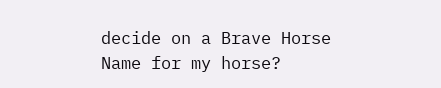decide on a Brave Horse Name for my horse?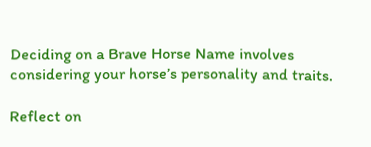Deciding on a Brave Horse Name involves considering your horse’s personality and traits.

Reflect on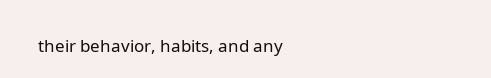their behavior, habits, and any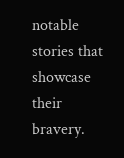notable stories that showcase their bravery.